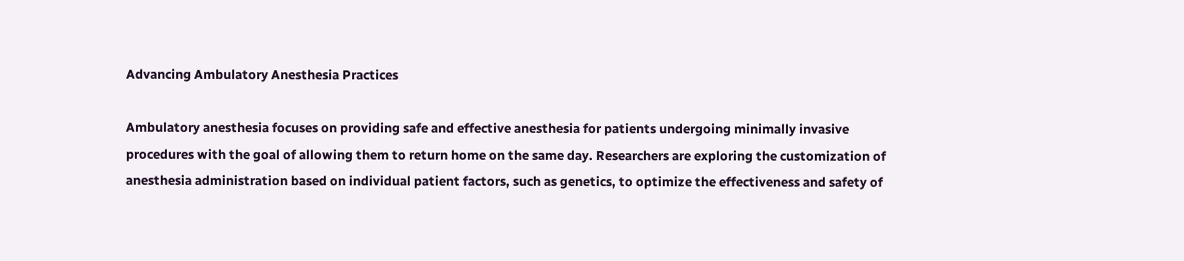Advancing Ambulatory Anesthesia Practices

Ambulatory anesthesia focuses on providing safe and effective anesthesia for patients undergoing minimally invasive procedures with the goal of allowing them to return home on the same day. Researchers are exploring the customization of anesthesia administration based on individual patient factors, such as genetics, to optimize the effectiveness and safety of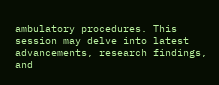ambulatory procedures. This session may delve into latest advancements, research findings, and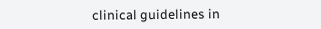clinical guidelines in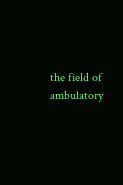the field of ambulatory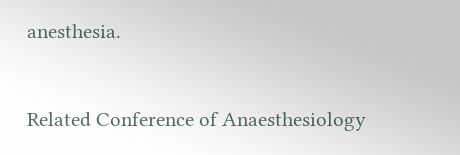anesthesia.


Related Conference of Anaesthesiology